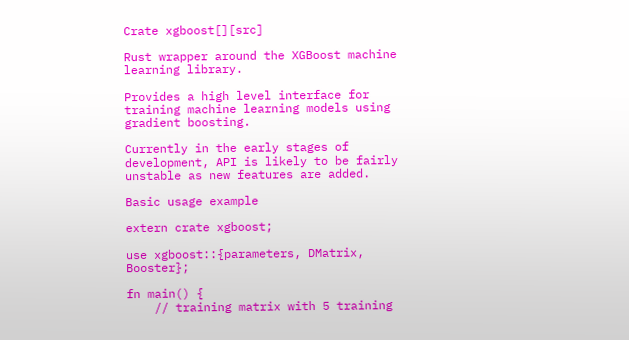Crate xgboost[][src]

Rust wrapper around the XGBoost machine learning library.

Provides a high level interface for training machine learning models using gradient boosting.

Currently in the early stages of development, API is likely to be fairly unstable as new features are added.

Basic usage example

extern crate xgboost;

use xgboost::{parameters, DMatrix, Booster};

fn main() {
    // training matrix with 5 training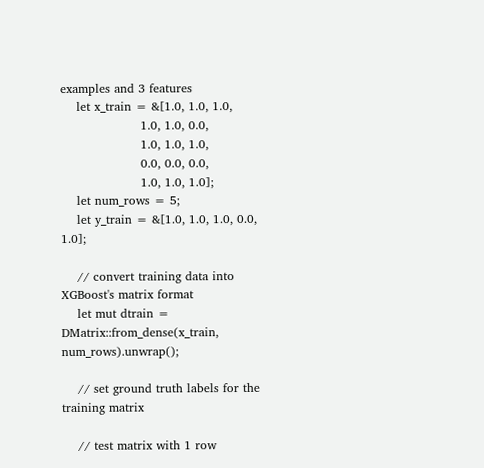examples and 3 features
    let x_train = &[1.0, 1.0, 1.0,
                    1.0, 1.0, 0.0,
                    1.0, 1.0, 1.0,
                    0.0, 0.0, 0.0,
                    1.0, 1.0, 1.0];
    let num_rows = 5;
    let y_train = &[1.0, 1.0, 1.0, 0.0, 1.0];

    // convert training data into XGBoost's matrix format
    let mut dtrain = DMatrix::from_dense(x_train, num_rows).unwrap();

    // set ground truth labels for the training matrix

    // test matrix with 1 row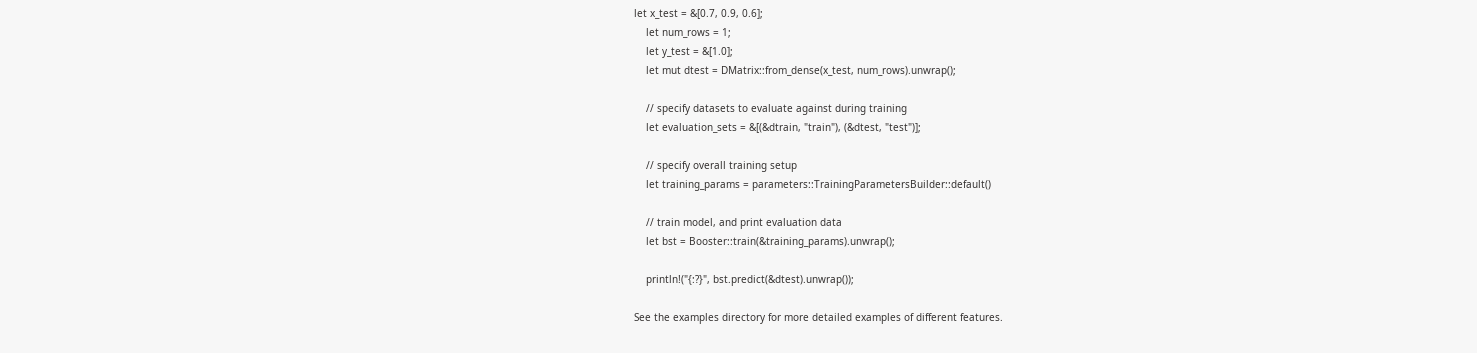let x_test = &[0.7, 0.9, 0.6];
    let num_rows = 1;
    let y_test = &[1.0];
    let mut dtest = DMatrix::from_dense(x_test, num_rows).unwrap();

    // specify datasets to evaluate against during training
    let evaluation_sets = &[(&dtrain, "train"), (&dtest, "test")];

    // specify overall training setup
    let training_params = parameters::TrainingParametersBuilder::default()

    // train model, and print evaluation data
    let bst = Booster::train(&training_params).unwrap();

    println!("{:?}", bst.predict(&dtest).unwrap());

See the examples directory for more detailed examples of different features.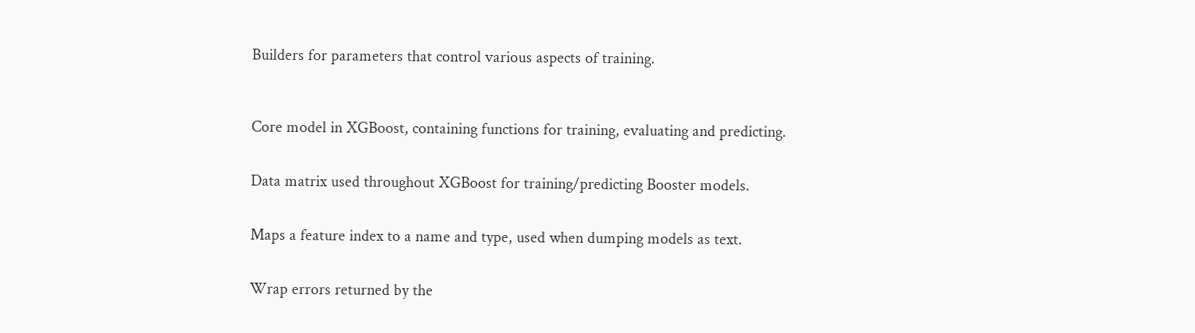Builders for parameters that control various aspects of training.



Core model in XGBoost, containing functions for training, evaluating and predicting.


Data matrix used throughout XGBoost for training/predicting Booster models.


Maps a feature index to a name and type, used when dumping models as text.


Wrap errors returned by the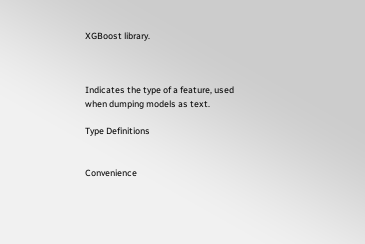XGBoost library.



Indicates the type of a feature, used when dumping models as text.

Type Definitions


Convenience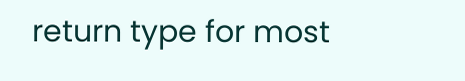return type for most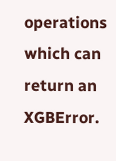operations which can return an XGBError.